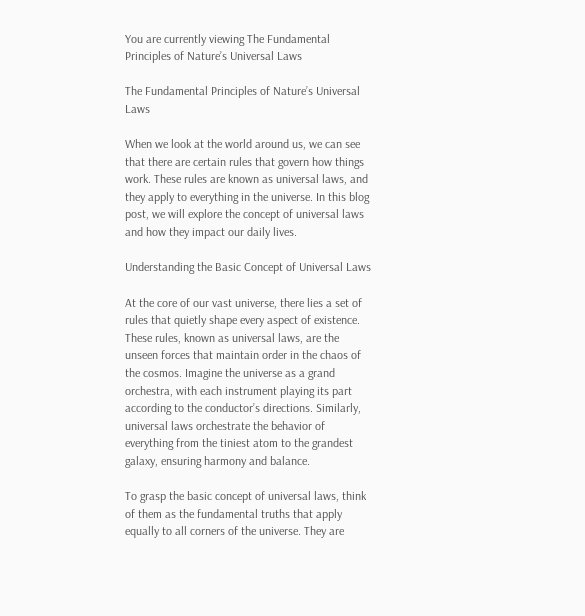You are currently viewing The Fundamental Principles of Nature’s Universal Laws

The Fundamental Principles of Nature’s Universal Laws

When we look at the world around us, we can see that there are certain rules that govern how things work. These rules are known as universal laws, and they apply to everything in the universe. In this blog post, we will explore the concept of universal laws and how they impact our daily lives.

Understanding the Basic Concept of Universal Laws

At the core of our vast universe, there lies a set of rules that quietly shape every aspect of existence. These rules, known as universal laws, are the unseen forces that maintain order in the chaos of the cosmos. Imagine the universe as a grand orchestra, with each instrument playing its part according to the conductor’s directions. Similarly, universal laws orchestrate the behavior of everything from the tiniest atom to the grandest galaxy, ensuring harmony and balance.

To grasp the basic concept of universal laws, think of them as the fundamental truths that apply equally to all corners of the universe. They are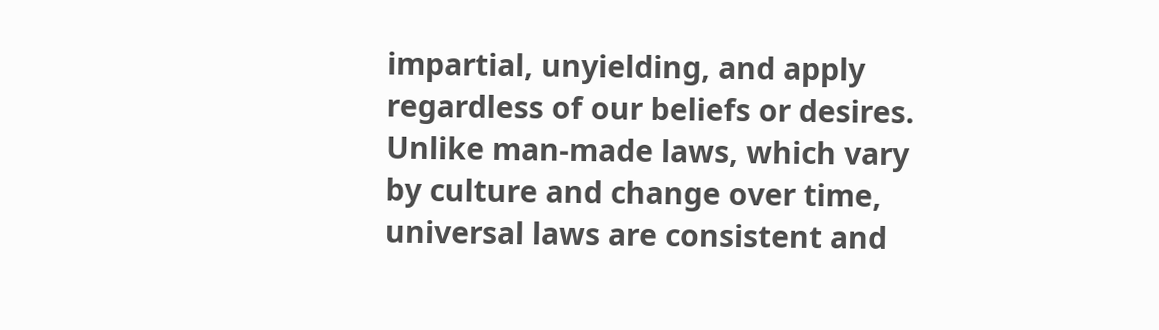impartial, unyielding, and apply regardless of our beliefs or desires. Unlike man-made laws, which vary by culture and change over time, universal laws are consistent and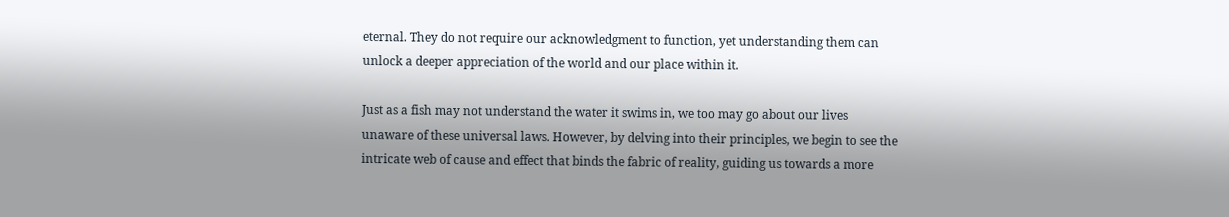eternal. They do not require our acknowledgment to function, yet understanding them can unlock a deeper appreciation of the world and our place within it.

Just as a fish may not understand the water it swims in, we too may go about our lives unaware of these universal laws. However, by delving into their principles, we begin to see the intricate web of cause and effect that binds the fabric of reality, guiding us towards a more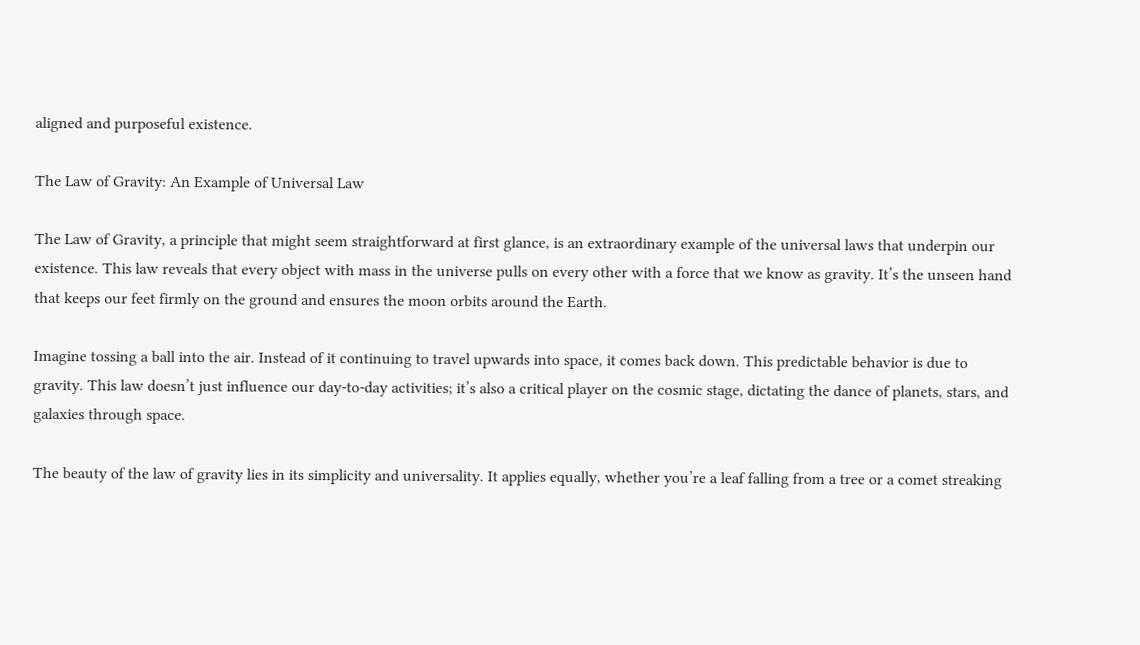aligned and purposeful existence.

The Law of Gravity: An Example of Universal Law

The Law of Gravity, a principle that might seem straightforward at first glance, is an extraordinary example of the universal laws that underpin our existence. This law reveals that every object with mass in the universe pulls on every other with a force that we know as gravity. It’s the unseen hand that keeps our feet firmly on the ground and ensures the moon orbits around the Earth.

Imagine tossing a ball into the air. Instead of it continuing to travel upwards into space, it comes back down. This predictable behavior is due to gravity. This law doesn’t just influence our day-to-day activities; it’s also a critical player on the cosmic stage, dictating the dance of planets, stars, and galaxies through space.

The beauty of the law of gravity lies in its simplicity and universality. It applies equally, whether you’re a leaf falling from a tree or a comet streaking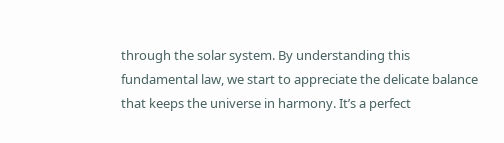through the solar system. By understanding this fundamental law, we start to appreciate the delicate balance that keeps the universe in harmony. It’s a perfect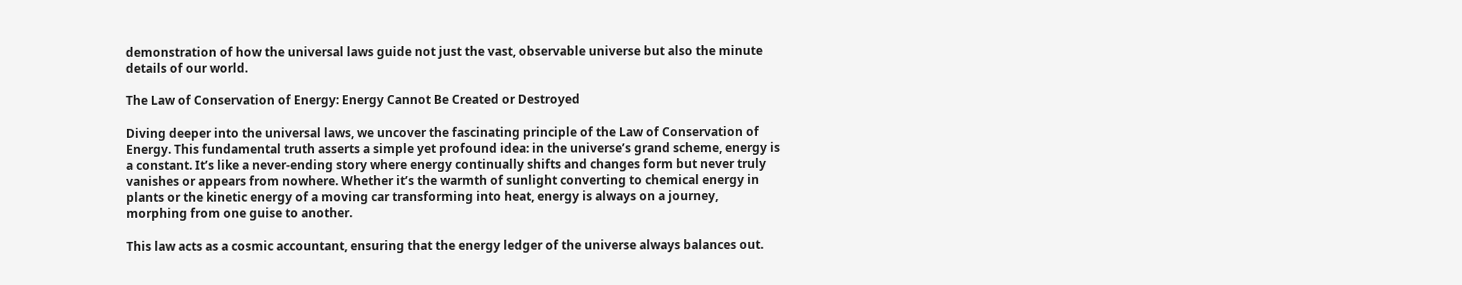demonstration of how the universal laws guide not just the vast, observable universe but also the minute details of our world.

The Law of Conservation of Energy: Energy Cannot Be Created or Destroyed

Diving deeper into the universal laws, we uncover the fascinating principle of the Law of Conservation of Energy. This fundamental truth asserts a simple yet profound idea: in the universe’s grand scheme, energy is a constant. It’s like a never-ending story where energy continually shifts and changes form but never truly vanishes or appears from nowhere. Whether it’s the warmth of sunlight converting to chemical energy in plants or the kinetic energy of a moving car transforming into heat, energy is always on a journey, morphing from one guise to another.

This law acts as a cosmic accountant, ensuring that the energy ledger of the universe always balances out.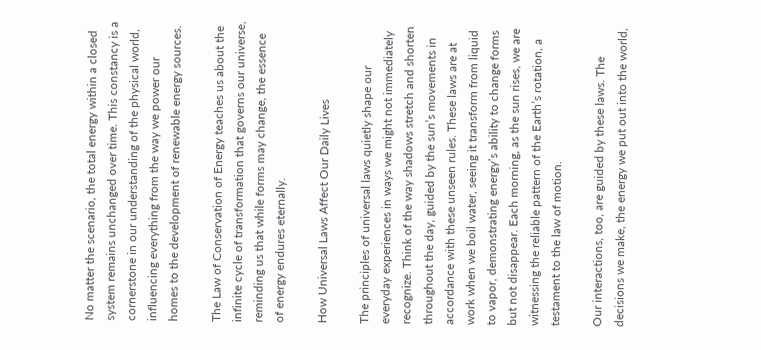No matter the scenario, the total energy within a closed system remains unchanged over time. This constancy is a cornerstone in our understanding of the physical world, influencing everything from the way we power our homes to the development of renewable energy sources.

The Law of Conservation of Energy teaches us about the infinite cycle of transformation that governs our universe, reminding us that while forms may change, the essence of energy endures eternally.

How Universal Laws Affect Our Daily Lives

The principles of universal laws quietly shape our everyday experiences in ways we might not immediately recognize. Think of the way shadows stretch and shorten throughout the day, guided by the sun’s movements in accordance with these unseen rules. These laws are at work when we boil water, seeing it transform from liquid to vapor, demonstrating energy’s ability to change forms but not disappear. Each morning, as the sun rises, we are witnessing the reliable pattern of the Earth’s rotation, a testament to the law of motion.

Our interactions, too, are guided by these laws. The decisions we make, the energy we put out into the world,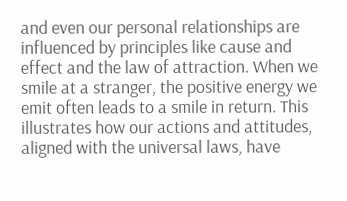and even our personal relationships are influenced by principles like cause and effect and the law of attraction. When we smile at a stranger, the positive energy we emit often leads to a smile in return. This illustrates how our actions and attitudes, aligned with the universal laws, have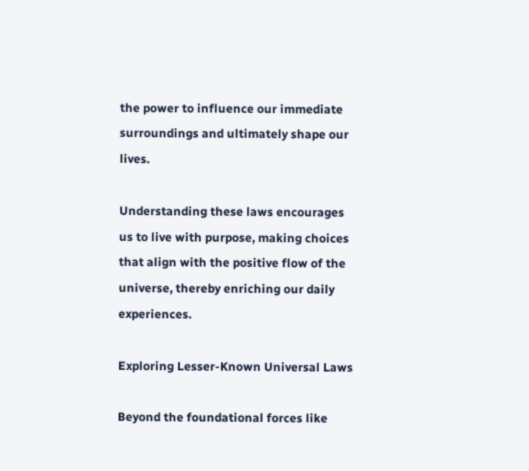the power to influence our immediate surroundings and ultimately shape our lives.

Understanding these laws encourages us to live with purpose, making choices that align with the positive flow of the universe, thereby enriching our daily experiences.

Exploring Lesser-Known Universal Laws

Beyond the foundational forces like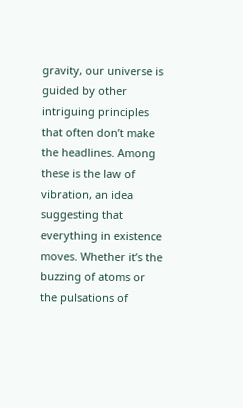gravity, our universe is guided by other intriguing principles that often don’t make the headlines. Among these is the law of vibration, an idea suggesting that everything in existence moves. Whether it’s the buzzing of atoms or the pulsations of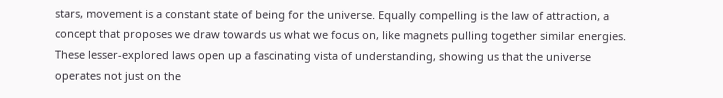stars, movement is a constant state of being for the universe. Equally compelling is the law of attraction, a concept that proposes we draw towards us what we focus on, like magnets pulling together similar energies. These lesser-explored laws open up a fascinating vista of understanding, showing us that the universe operates not just on the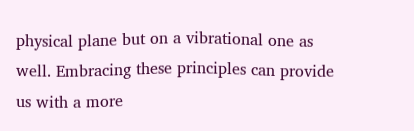physical plane but on a vibrational one as well. Embracing these principles can provide us with a more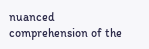nuanced comprehension of the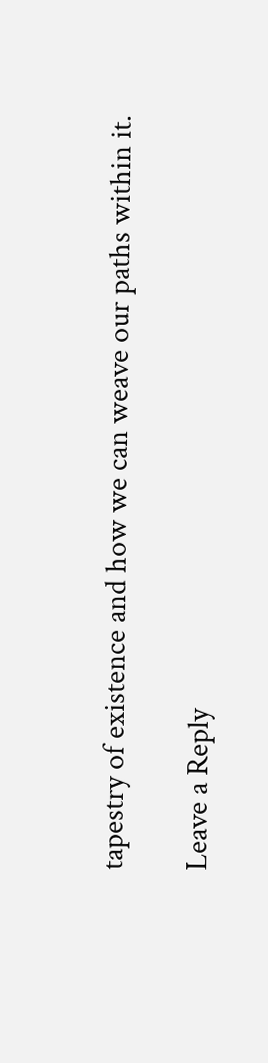tapestry of existence and how we can weave our paths within it.

Leave a Reply